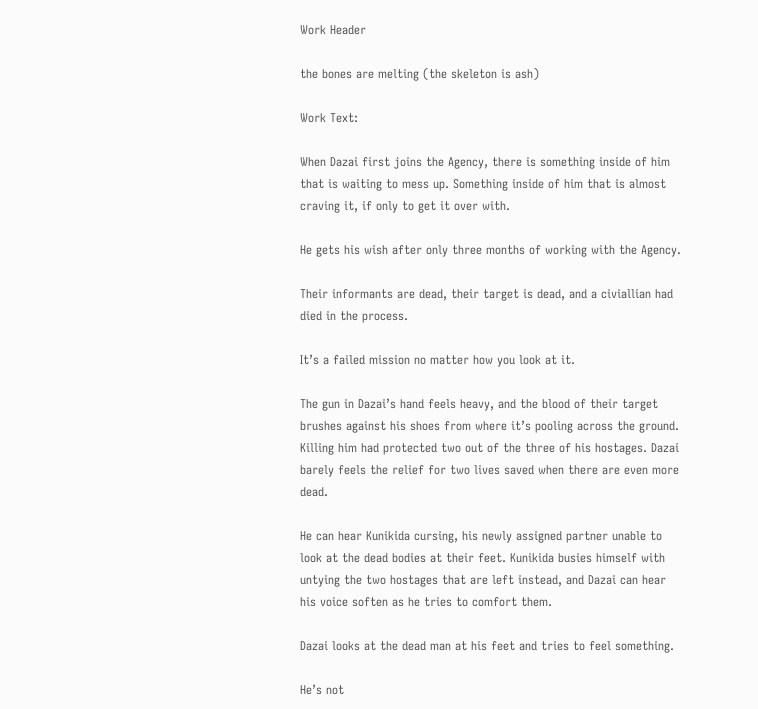Work Header

the bones are melting (the skeleton is ash)

Work Text:

When Dazai first joins the Agency, there is something inside of him that is waiting to mess up. Something inside of him that is almost craving it, if only to get it over with.

He gets his wish after only three months of working with the Agency.

Their informants are dead, their target is dead, and a civiallian had died in the process.

It’s a failed mission no matter how you look at it.

The gun in Dazai’s hand feels heavy, and the blood of their target brushes against his shoes from where it’s pooling across the ground. Killing him had protected two out of the three of his hostages. Dazai barely feels the relief for two lives saved when there are even more dead.

He can hear Kunikida cursing, his newly assigned partner unable to look at the dead bodies at their feet. Kunikida busies himself with untying the two hostages that are left instead, and Dazai can hear his voice soften as he tries to comfort them.

Dazai looks at the dead man at his feet and tries to feel something.

He’s not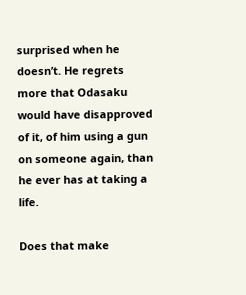surprised when he doesn’t. He regrets more that Odasaku would have disapproved of it, of him using a gun on someone again, than he ever has at taking a life.

Does that make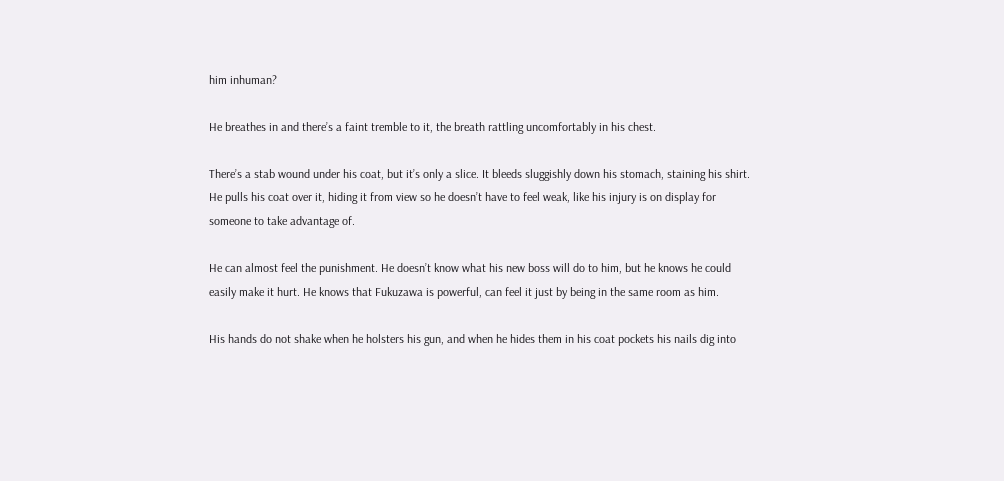him inhuman?

He breathes in and there’s a faint tremble to it, the breath rattling uncomfortably in his chest.

There’s a stab wound under his coat, but it’s only a slice. It bleeds sluggishly down his stomach, staining his shirt. He pulls his coat over it, hiding it from view so he doesn’t have to feel weak, like his injury is on display for someone to take advantage of.

He can almost feel the punishment. He doesn’t know what his new boss will do to him, but he knows he could easily make it hurt. He knows that Fukuzawa is powerful, can feel it just by being in the same room as him.

His hands do not shake when he holsters his gun, and when he hides them in his coat pockets his nails dig into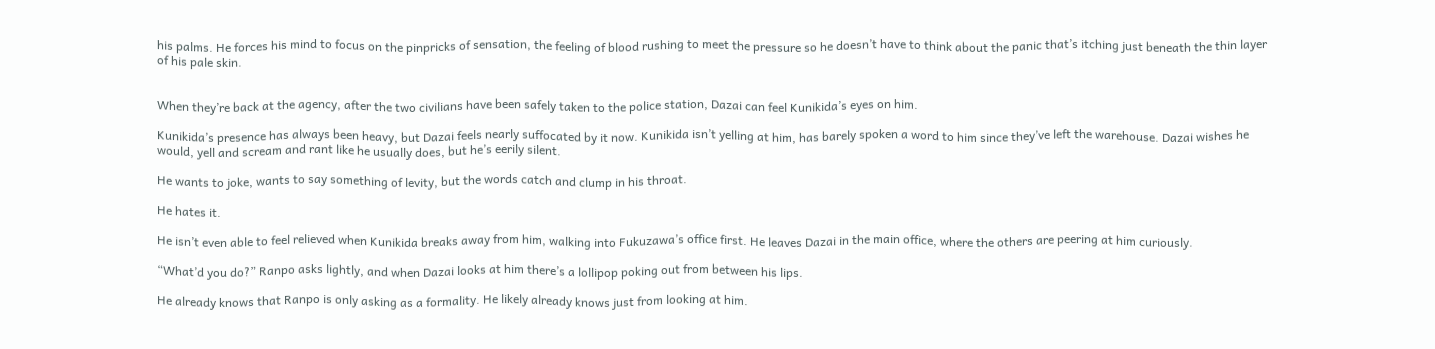his palms. He forces his mind to focus on the pinpricks of sensation, the feeling of blood rushing to meet the pressure so he doesn’t have to think about the panic that’s itching just beneath the thin layer of his pale skin.


When they’re back at the agency, after the two civilians have been safely taken to the police station, Dazai can feel Kunikida’s eyes on him.

Kunikida’s presence has always been heavy, but Dazai feels nearly suffocated by it now. Kunikida isn’t yelling at him, has barely spoken a word to him since they’ve left the warehouse. Dazai wishes he would, yell and scream and rant like he usually does, but he’s eerily silent.

He wants to joke, wants to say something of levity, but the words catch and clump in his throat.

He hates it.

He isn’t even able to feel relieved when Kunikida breaks away from him, walking into Fukuzawa’s office first. He leaves Dazai in the main office, where the others are peering at him curiously.

“What’d you do?” Ranpo asks lightly, and when Dazai looks at him there’s a lollipop poking out from between his lips.

He already knows that Ranpo is only asking as a formality. He likely already knows just from looking at him.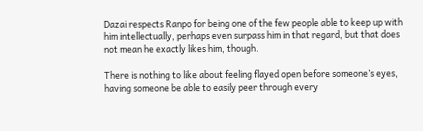Dazai respects Ranpo for being one of the few people able to keep up with him intellectually, perhaps even surpass him in that regard, but that does not mean he exactly likes him, though.

There is nothing to like about feeling flayed open before someone’s eyes, having someone be able to easily peer through every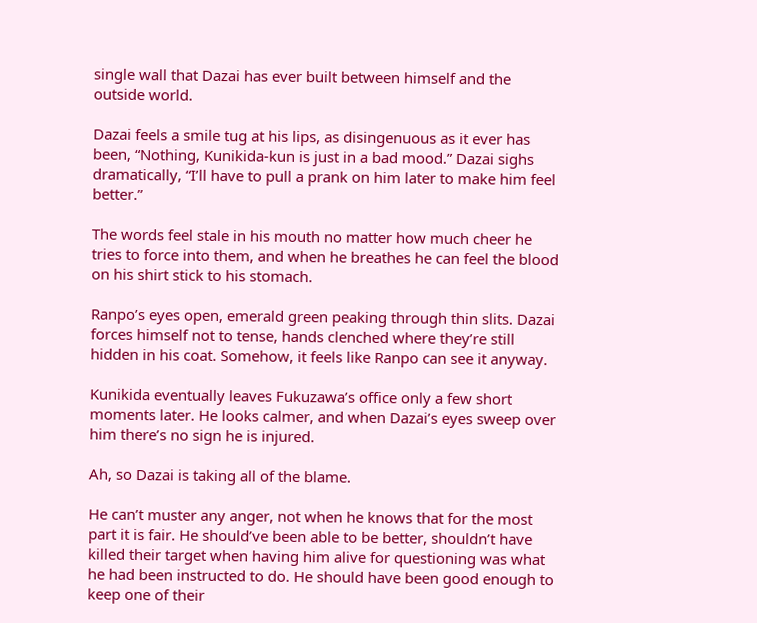single wall that Dazai has ever built between himself and the outside world.

Dazai feels a smile tug at his lips, as disingenuous as it ever has been, “Nothing, Kunikida-kun is just in a bad mood.” Dazai sighs dramatically, “I’ll have to pull a prank on him later to make him feel better.”

The words feel stale in his mouth no matter how much cheer he tries to force into them, and when he breathes he can feel the blood on his shirt stick to his stomach.

Ranpo’s eyes open, emerald green peaking through thin slits. Dazai forces himself not to tense, hands clenched where they’re still hidden in his coat. Somehow, it feels like Ranpo can see it anyway.

Kunikida eventually leaves Fukuzawa’s office only a few short moments later. He looks calmer, and when Dazai’s eyes sweep over him there’s no sign he is injured.

Ah, so Dazai is taking all of the blame.

He can’t muster any anger, not when he knows that for the most part it is fair. He should’ve been able to be better, shouldn’t have killed their target when having him alive for questioning was what he had been instructed to do. He should have been good enough to keep one of their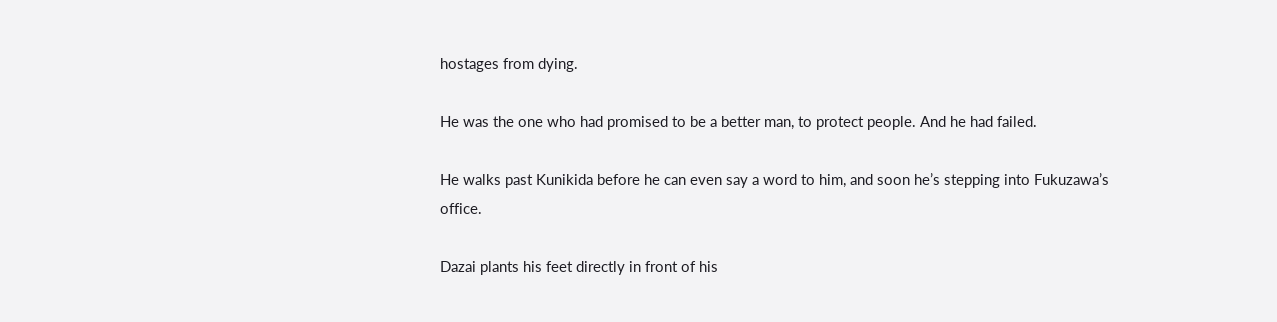hostages from dying.

He was the one who had promised to be a better man, to protect people. And he had failed.

He walks past Kunikida before he can even say a word to him, and soon he’s stepping into Fukuzawa’s office.

Dazai plants his feet directly in front of his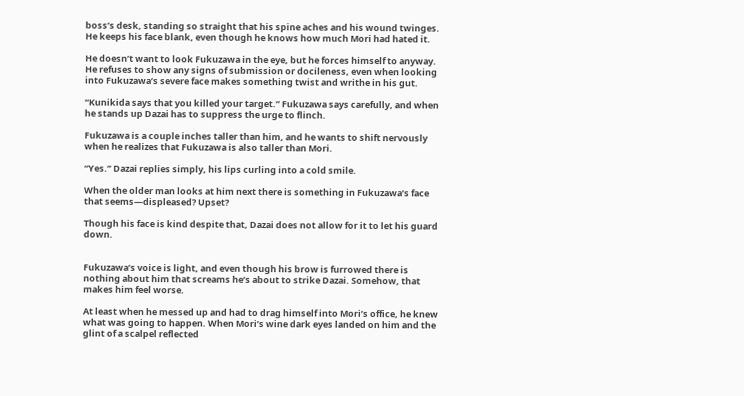boss’s desk, standing so straight that his spine aches and his wound twinges. He keeps his face blank, even though he knows how much Mori had hated it.

He doesn’t want to look Fukuzawa in the eye, but he forces himself to anyway. He refuses to show any signs of submission or docileness, even when looking into Fukuzawa’s severe face makes something twist and writhe in his gut.

“Kunikida says that you killed your target.” Fukuzawa says carefully, and when he stands up Dazai has to suppress the urge to flinch.

Fukuzawa is a couple inches taller than him, and he wants to shift nervously when he realizes that Fukuzawa is also taller than Mori.

“Yes.” Dazai replies simply, his lips curling into a cold smile.

When the older man looks at him next there is something in Fukuzawa’s face that seems—displeased? Upset?

Though his face is kind despite that, Dazai does not allow for it to let his guard down.


Fukuzawa’s voice is light, and even though his brow is furrowed there is nothing about him that screams he’s about to strike Dazai. Somehow, that makes him feel worse.

At least when he messed up and had to drag himself into Mori’s office, he knew what was going to happen. When Mori’s wine dark eyes landed on him and the glint of a scalpel reflected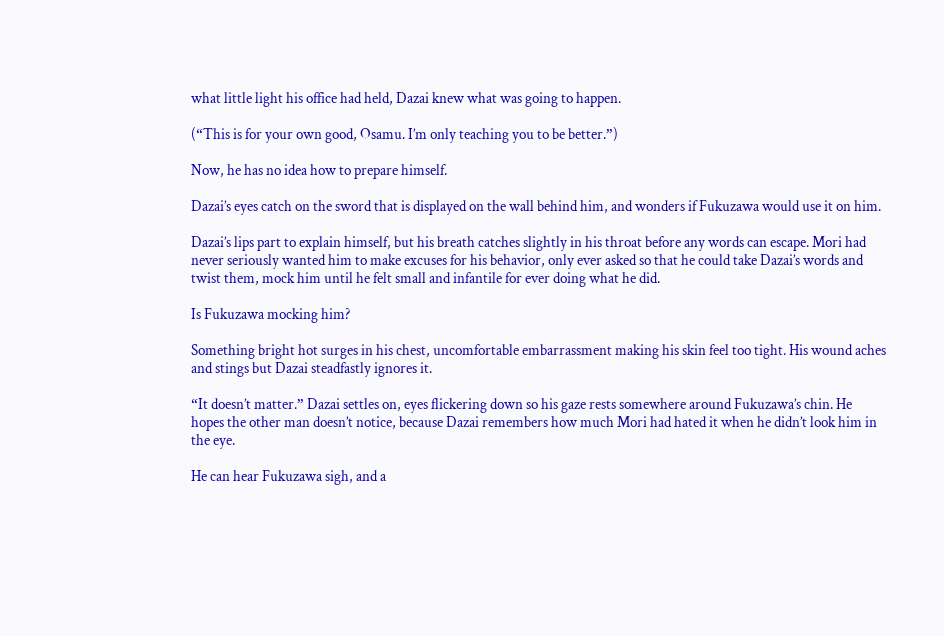what little light his office had held, Dazai knew what was going to happen.

(“This is for your own good, Osamu. I’m only teaching you to be better.”)

Now, he has no idea how to prepare himself.

Dazai’s eyes catch on the sword that is displayed on the wall behind him, and wonders if Fukuzawa would use it on him.

Dazai’s lips part to explain himself, but his breath catches slightly in his throat before any words can escape. Mori had never seriously wanted him to make excuses for his behavior, only ever asked so that he could take Dazai’s words and twist them, mock him until he felt small and infantile for ever doing what he did.

Is Fukuzawa mocking him?

Something bright hot surges in his chest, uncomfortable embarrassment making his skin feel too tight. His wound aches and stings but Dazai steadfastly ignores it.

“It doesn’t matter.” Dazai settles on, eyes flickering down so his gaze rests somewhere around Fukuzawa’s chin. He hopes the other man doesn’t notice, because Dazai remembers how much Mori had hated it when he didn’t look him in the eye.

He can hear Fukuzawa sigh, and a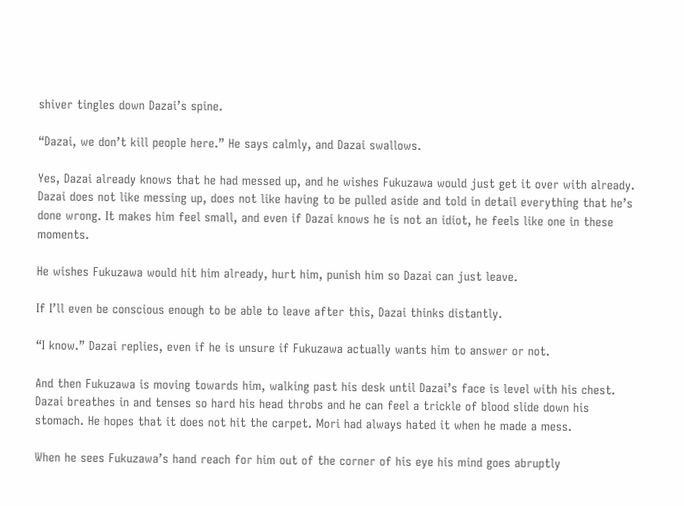shiver tingles down Dazai’s spine.

“Dazai, we don’t kill people here.” He says calmly, and Dazai swallows.

Yes, Dazai already knows that he had messed up, and he wishes Fukuzawa would just get it over with already. Dazai does not like messing up, does not like having to be pulled aside and told in detail everything that he’s done wrong. It makes him feel small, and even if Dazai knows he is not an idiot, he feels like one in these moments.

He wishes Fukuzawa would hit him already, hurt him, punish him so Dazai can just leave.

If I’ll even be conscious enough to be able to leave after this, Dazai thinks distantly.

“I know.” Dazai replies, even if he is unsure if Fukuzawa actually wants him to answer or not.

And then Fukuzawa is moving towards him, walking past his desk until Dazai’s face is level with his chest. Dazai breathes in and tenses so hard his head throbs and he can feel a trickle of blood slide down his stomach. He hopes that it does not hit the carpet. Mori had always hated it when he made a mess.

When he sees Fukuzawa’s hand reach for him out of the corner of his eye his mind goes abruptly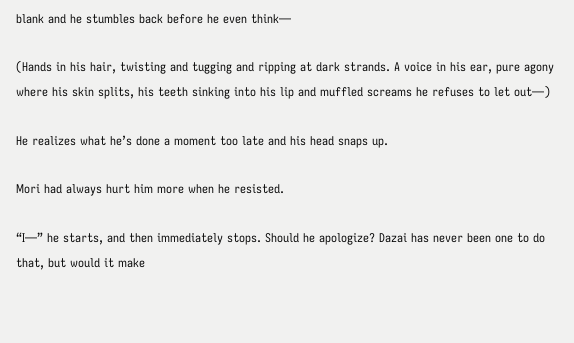blank and he stumbles back before he even think—

(Hands in his hair, twisting and tugging and ripping at dark strands. A voice in his ear, pure agony where his skin splits, his teeth sinking into his lip and muffled screams he refuses to let out—)

He realizes what he’s done a moment too late and his head snaps up.

Mori had always hurt him more when he resisted.

“I—” he starts, and then immediately stops. Should he apologize? Dazai has never been one to do that, but would it make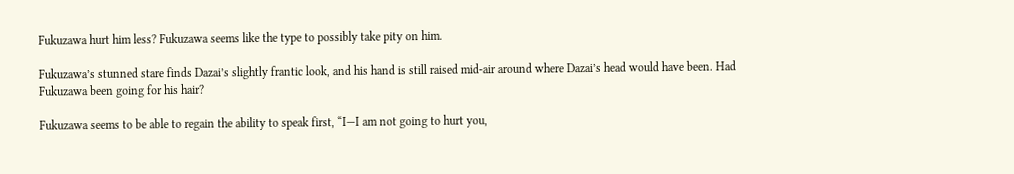Fukuzawa hurt him less? Fukuzawa seems like the type to possibly take pity on him.

Fukuzawa’s stunned stare finds Dazai’s slightly frantic look, and his hand is still raised mid-air around where Dazai’s head would have been. Had Fukuzawa been going for his hair?

Fukuzawa seems to be able to regain the ability to speak first, “I—I am not going to hurt you,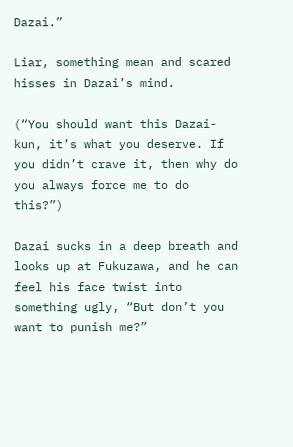Dazai.”

Liar, something mean and scared hisses in Dazai’s mind.

(“You should want this Dazai-kun, it’s what you deserve. If you didn’t crave it, then why do you always force me to do this?”)

Dazai sucks in a deep breath and looks up at Fukuzawa, and he can feel his face twist into something ugly, “But don’t you want to punish me?”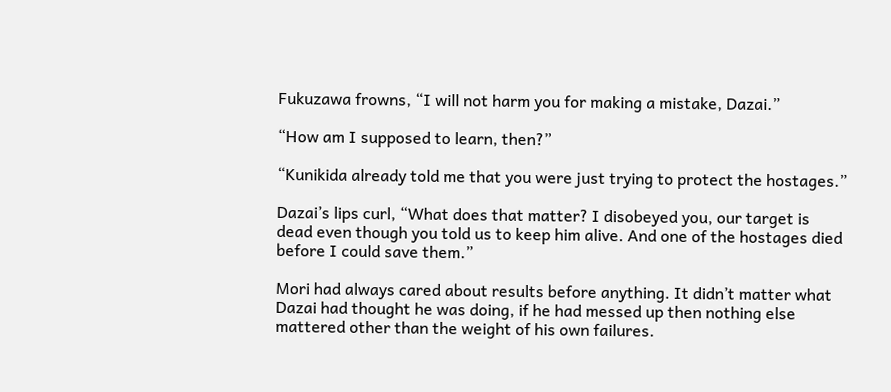Fukuzawa frowns, “I will not harm you for making a mistake, Dazai.”

“How am I supposed to learn, then?”

“Kunikida already told me that you were just trying to protect the hostages.”

Dazai’s lips curl, “What does that matter? I disobeyed you, our target is dead even though you told us to keep him alive. And one of the hostages died before I could save them.”

Mori had always cared about results before anything. It didn’t matter what Dazai had thought he was doing, if he had messed up then nothing else mattered other than the weight of his own failures.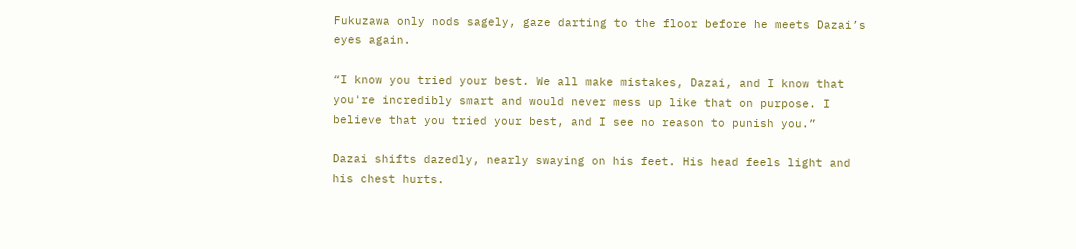Fukuzawa only nods sagely, gaze darting to the floor before he meets Dazai’s eyes again.

“I know you tried your best. We all make mistakes, Dazai, and I know that you're incredibly smart and would never mess up like that on purpose. I believe that you tried your best, and I see no reason to punish you.”

Dazai shifts dazedly, nearly swaying on his feet. His head feels light and his chest hurts.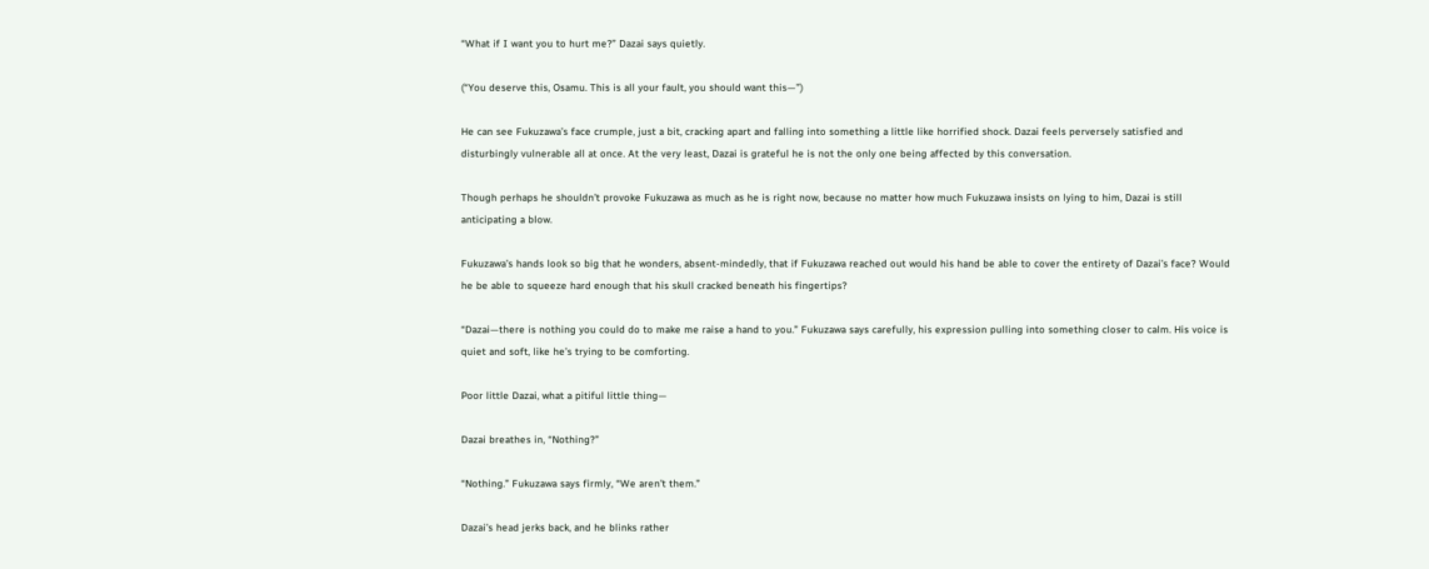“What if I want you to hurt me?” Dazai says quietly.

(“You deserve this, Osamu. This is all your fault, you should want this—”)

He can see Fukuzawa’s face crumple, just a bit, cracking apart and falling into something a little like horrified shock. Dazai feels perversely satisfied and disturbingly vulnerable all at once. At the very least, Dazai is grateful he is not the only one being affected by this conversation.

Though perhaps he shouldn’t provoke Fukuzawa as much as he is right now, because no matter how much Fukuzawa insists on lying to him, Dazai is still anticipating a blow.

Fukuzawa’s hands look so big that he wonders, absent-mindedly, that if Fukuzawa reached out would his hand be able to cover the entirety of Dazai’s face? Would he be able to squeeze hard enough that his skull cracked beneath his fingertips?

“Dazai—there is nothing you could do to make me raise a hand to you.” Fukuzawa says carefully, his expression pulling into something closer to calm. His voice is quiet and soft, like he’s trying to be comforting.

Poor little Dazai, what a pitiful little thing—

Dazai breathes in, “Nothing?”

“Nothing.” Fukuzawa says firmly, “We aren’t them.”

Dazai’s head jerks back, and he blinks rather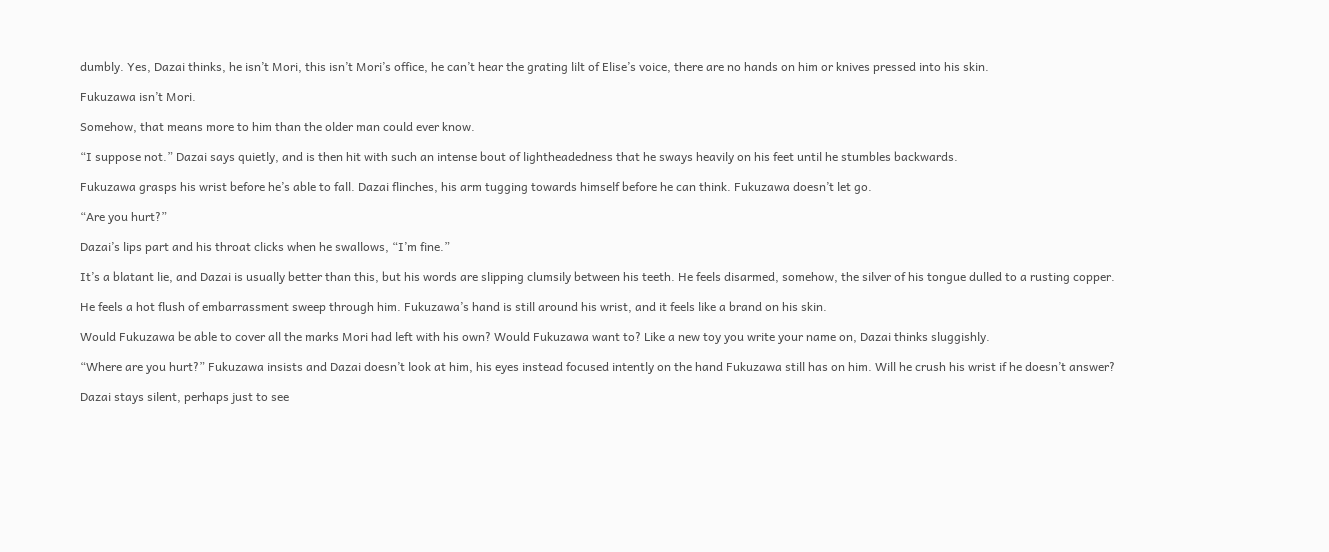dumbly. Yes, Dazai thinks, he isn’t Mori, this isn’t Mori’s office, he can’t hear the grating lilt of Elise’s voice, there are no hands on him or knives pressed into his skin.

Fukuzawa isn’t Mori.

Somehow, that means more to him than the older man could ever know.

“I suppose not.” Dazai says quietly, and is then hit with such an intense bout of lightheadedness that he sways heavily on his feet until he stumbles backwards.

Fukuzawa grasps his wrist before he’s able to fall. Dazai flinches, his arm tugging towards himself before he can think. Fukuzawa doesn’t let go.

“Are you hurt?”

Dazai’s lips part and his throat clicks when he swallows, “I’m fine.”

It’s a blatant lie, and Dazai is usually better than this, but his words are slipping clumsily between his teeth. He feels disarmed, somehow, the silver of his tongue dulled to a rusting copper.

He feels a hot flush of embarrassment sweep through him. Fukuzawa’s hand is still around his wrist, and it feels like a brand on his skin.

Would Fukuzawa be able to cover all the marks Mori had left with his own? Would Fukuzawa want to? Like a new toy you write your name on, Dazai thinks sluggishly.

“Where are you hurt?” Fukuzawa insists and Dazai doesn’t look at him, his eyes instead focused intently on the hand Fukuzawa still has on him. Will he crush his wrist if he doesn’t answer?

Dazai stays silent, perhaps just to see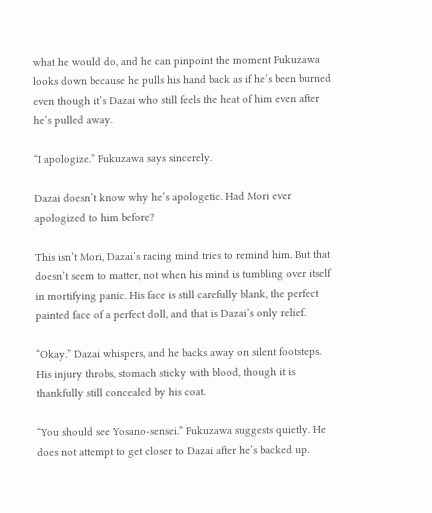what he would do, and he can pinpoint the moment Fukuzawa looks down because he pulls his hand back as if he’s been burned even though it’s Dazai who still feels the heat of him even after he’s pulled away.

“I apologize.” Fukuzawa says sincerely.

Dazai doesn’t know why he’s apologetic. Had Mori ever apologized to him before?

This isn’t Mori, Dazai’s racing mind tries to remind him. But that doesn’t seem to matter, not when his mind is tumbling over itself in mortifying panic. His face is still carefully blank, the perfect painted face of a perfect doll, and that is Dazai’s only relief.

“Okay.” Dazai whispers, and he backs away on silent footsteps. His injury throbs, stomach sticky with blood, though it is thankfully still concealed by his coat.

“You should see Yosano-sensei.” Fukuzawa suggests quietly. He does not attempt to get closer to Dazai after he’s backed up.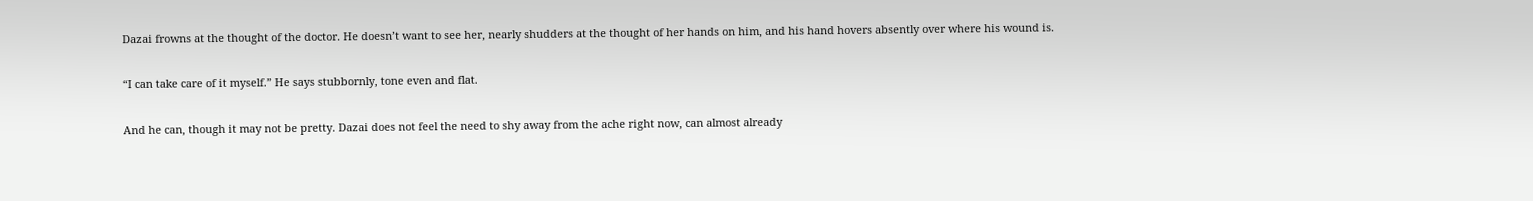Dazai frowns at the thought of the doctor. He doesn’t want to see her, nearly shudders at the thought of her hands on him, and his hand hovers absently over where his wound is.

“I can take care of it myself.” He says stubbornly, tone even and flat.

And he can, though it may not be pretty. Dazai does not feel the need to shy away from the ache right now, can almost already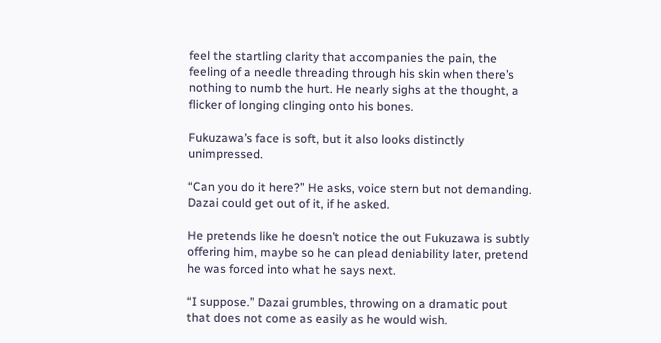feel the startling clarity that accompanies the pain, the feeling of a needle threading through his skin when there’s nothing to numb the hurt. He nearly sighs at the thought, a flicker of longing clinging onto his bones.

Fukuzawa’s face is soft, but it also looks distinctly unimpressed.

“Can you do it here?” He asks, voice stern but not demanding. Dazai could get out of it, if he asked.

He pretends like he doesn’t notice the out Fukuzawa is subtly offering him, maybe so he can plead deniability later, pretend he was forced into what he says next.

“I suppose.” Dazai grumbles, throwing on a dramatic pout that does not come as easily as he would wish.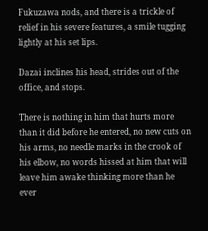Fukuzawa nods, and there is a trickle of relief in his severe features, a smile tugging lightly at his set lips.

Dazai inclines his head, strides out of the office, and stops.

There is nothing in him that hurts more than it did before he entered, no new cuts on his arms, no needle marks in the crook of his elbow, no words hissed at him that will leave him awake thinking more than he ever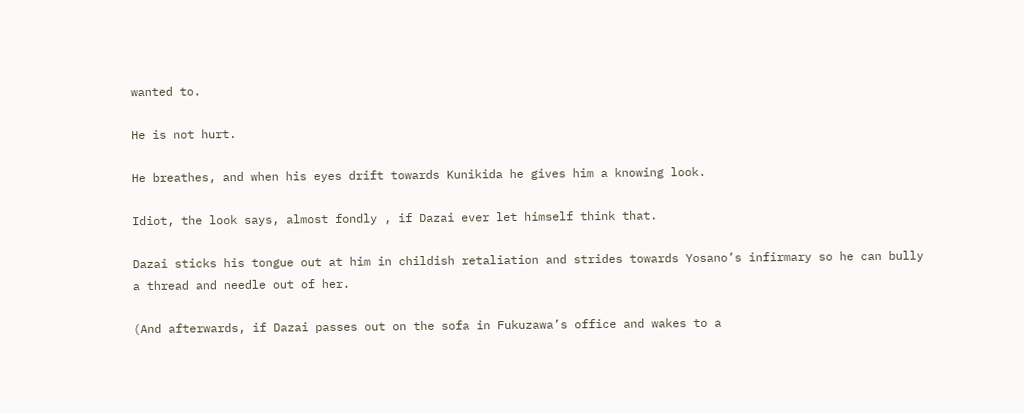wanted to.

He is not hurt.

He breathes, and when his eyes drift towards Kunikida he gives him a knowing look.

Idiot, the look says, almost fondly , if Dazai ever let himself think that.

Dazai sticks his tongue out at him in childish retaliation and strides towards Yosano’s infirmary so he can bully a thread and needle out of her.

(And afterwards, if Dazai passes out on the sofa in Fukuzawa’s office and wakes to a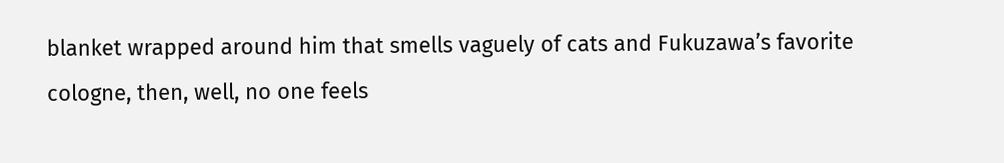blanket wrapped around him that smells vaguely of cats and Fukuzawa’s favorite cologne, then, well, no one feels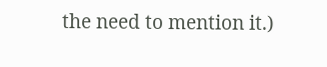the need to mention it.)